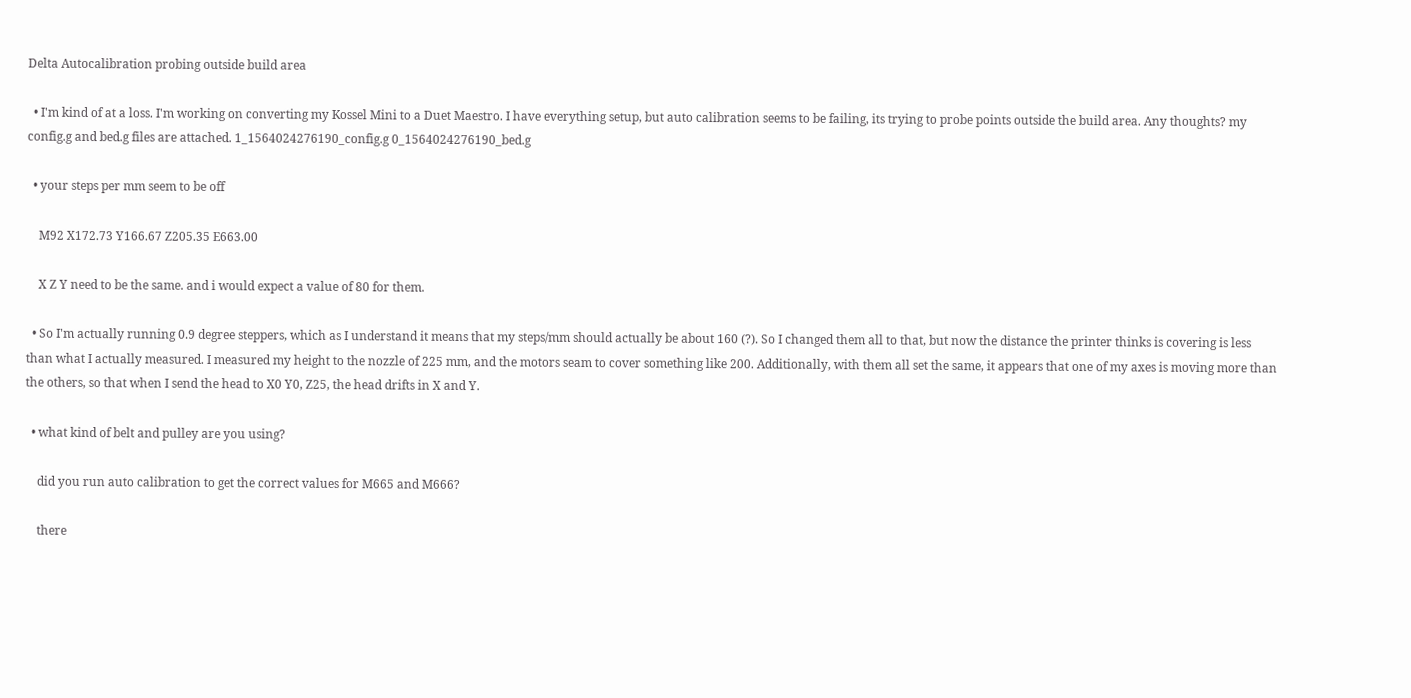Delta Autocalibration probing outside build area

  • I'm kind of at a loss. I'm working on converting my Kossel Mini to a Duet Maestro. I have everything setup, but auto calibration seems to be failing, its trying to probe points outside the build area. Any thoughts? my config.g and bed.g files are attached. 1_1564024276190_config.g 0_1564024276190_bed.g

  • your steps per mm seem to be off

    M92 X172.73 Y166.67 Z205.35 E663.00

    X Z Y need to be the same. and i would expect a value of 80 for them.

  • So I'm actually running 0.9 degree steppers, which as I understand it means that my steps/mm should actually be about 160 (?). So I changed them all to that, but now the distance the printer thinks is covering is less than what I actually measured. I measured my height to the nozzle of 225 mm, and the motors seam to cover something like 200. Additionally, with them all set the same, it appears that one of my axes is moving more than the others, so that when I send the head to X0 Y0, Z25, the head drifts in X and Y.

  • what kind of belt and pulley are you using?

    did you run auto calibration to get the correct values for M665 and M666?

    there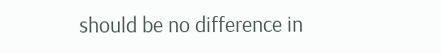should be no difference in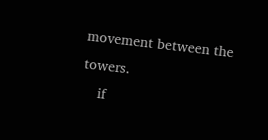movement between the towers.
    if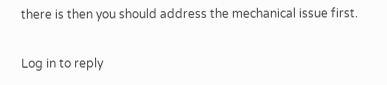there is then you should address the mechanical issue first.

Log in to reply